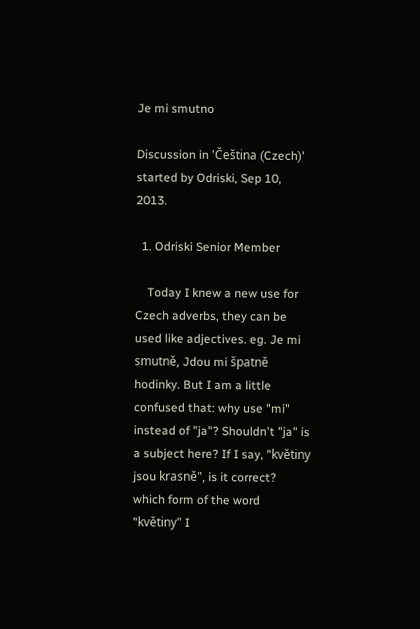Je mi smutno

Discussion in 'Čeština (Czech)' started by Odriski, Sep 10, 2013.

  1. Odriski Senior Member

    Today I knew a new use for Czech adverbs, they can be used like adjectives. eg. Je mi smutně, Jdou mi špatně hodinky. But I am a little confused that: why use "mi" instead of "ja"? Shouldn't "ja" is a subject here? If I say, "květiny jsou krasně", is it correct? which form of the word "květiny" I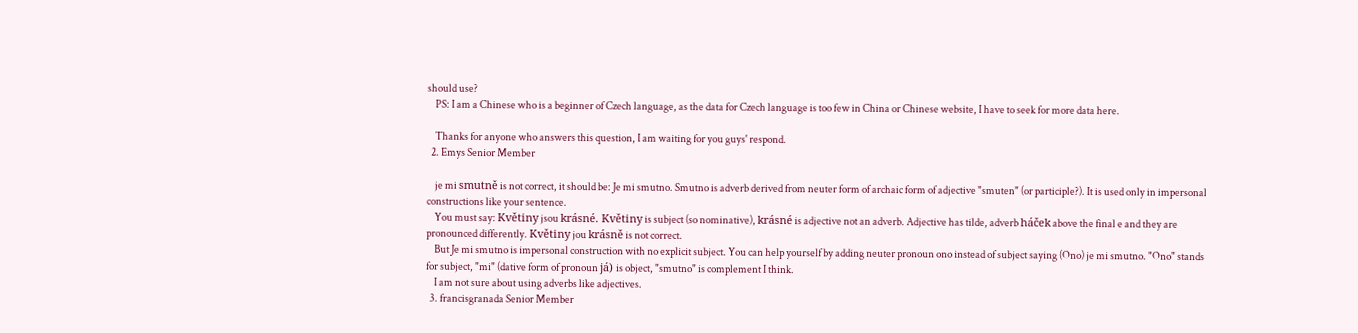should use?
    PS: I am a Chinese who is a beginner of Czech language, as the data for Czech language is too few in China or Chinese website, I have to seek for more data here.

    Thanks for anyone who answers this question, I am waiting for you guys' respond.
  2. Emys Senior Member

    je mi smutně is not correct, it should be: Je mi smutno. Smutno is adverb derived from neuter form of archaic form of adjective "smuten" (or participle?). It is used only in impersonal constructions like your sentence.
    You must say: Květiny jsou krásné. Květiny is subject (so nominative), krásné is adjective not an adverb. Adjective has tilde, adverb háček above the final e and they are pronounced differently. Květiny jou krásně is not correct.
    But Je mi smutno is impersonal construction with no explicit subject. You can help yourself by adding neuter pronoun ono instead of subject saying (Ono) je mi smutno. "Ono" stands for subject, "mi" (dative form of pronoun já) is object, "smutno" is complement I think.
    I am not sure about using adverbs like adjectives.
  3. francisgranada Senior Member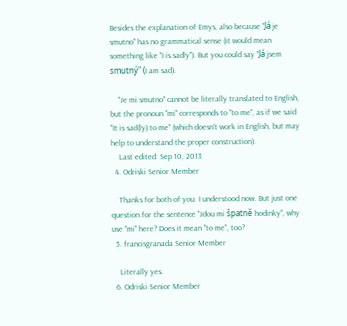Besides the explanation of Emys, also because "Já je smutno" has no grammatical sense (it would mean something like "I is sadly"). But you could say "Já jsem smutný" (I am sad).

    "Je mi smutno" cannot be literally translated to English, but the pronoun "mi" corresponds to "to me", as if we said "It is sad(ly) to me" (which doesn't work in English, but may help to understand the proper construction).
    Last edited: Sep 10, 2013
  4. Odriski Senior Member

    Thanks for both of you. I understood now. But just one question for the sentence "Jdou mi špatně hodinky", why use "mi" here? Does it mean "to me", too?
  5. francisgranada Senior Member

    Literally yes.
  6. Odriski Senior Member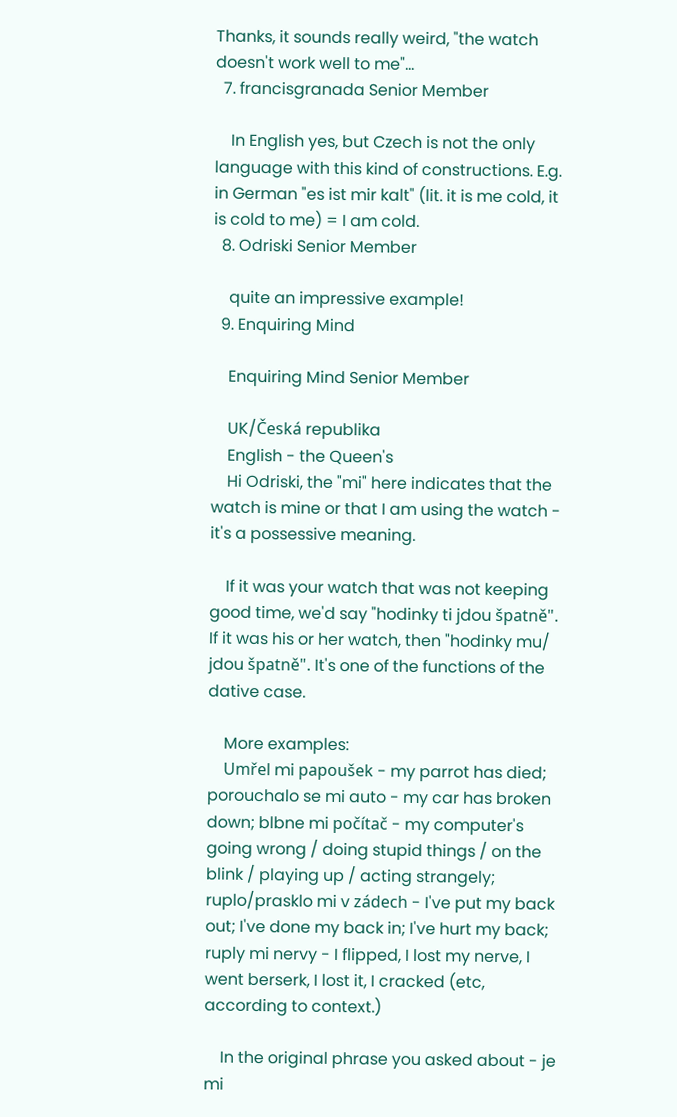Thanks, it sounds really weird, "the watch doesn't work well to me"...
  7. francisgranada Senior Member

    In English yes, but Czech is not the only language with this kind of constructions. E.g. in German "es ist mir kalt" (lit. it is me cold, it is cold to me) = I am cold.
  8. Odriski Senior Member

    quite an impressive example!
  9. Enquiring Mind

    Enquiring Mind Senior Member

    UK/Česká republika
    English - the Queen's
    Hi Odriski, the "mi" here indicates that the watch is mine or that I am using the watch - it's a possessive meaning.

    If it was your watch that was not keeping good time, we'd say "hodinky ti jdou špatně". If it was his or her watch, then "hodinky mu/ jdou špatně". It's one of the functions of the dative case.

    More examples:
    Umřel mi papoušek - my parrot has died; porouchalo se mi auto - my car has broken down; blbne mi počítač - my computer's going wrong / doing stupid things / on the blink / playing up / acting strangely; ruplo/prasklo mi v zádech - I've put my back out; I've done my back in; I've hurt my back; ruply mi nervy - I flipped, I lost my nerve, I went berserk, I lost it, I cracked (etc, according to context.)

    In the original phrase you asked about - je mi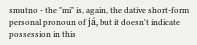smutno - the "mi" is, again, the dative short-form personal pronoun of já, but it doesn't indicate possession in this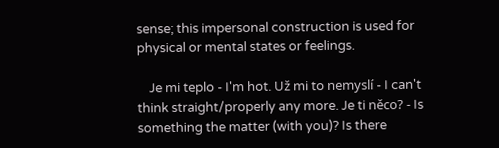sense; this impersonal construction is used for physical or mental states or feelings.

    Je mi teplo - I'm hot. Už mi to nemyslí - I can't think straight/properly any more. Je ti něco? - Is something the matter (with you)? Is there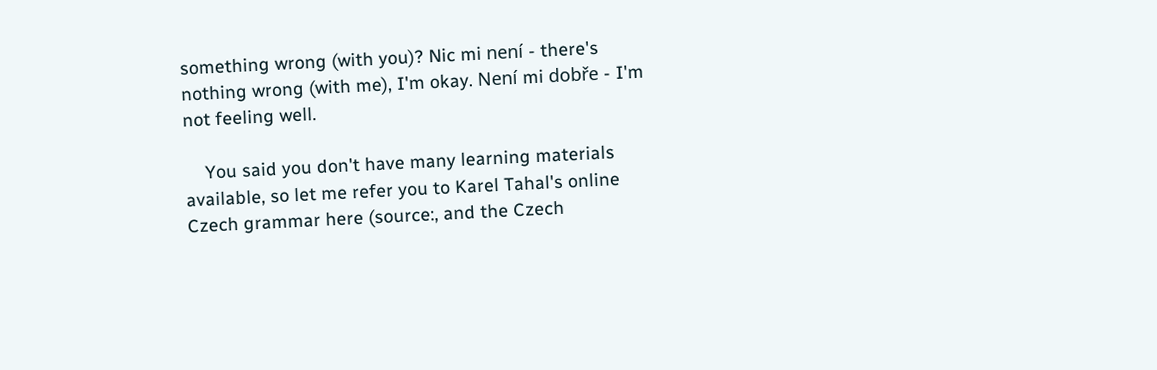something wrong (with you)? Nic mi není - there's nothing wrong (with me), I'm okay. Není mi dobře - I'm not feeling well.

    You said you don't have many learning materials available, so let me refer you to Karel Tahal's online Czech grammar here (source:, and the Czech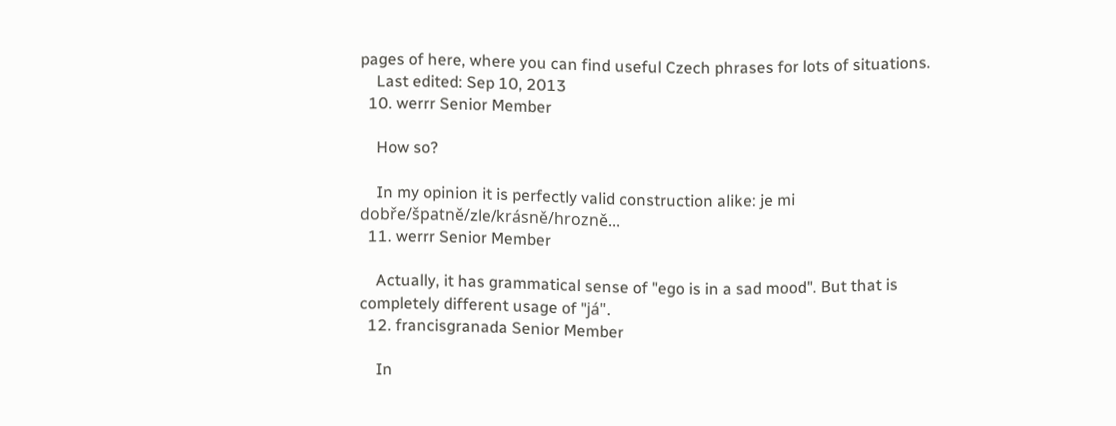pages of here, where you can find useful Czech phrases for lots of situations.
    Last edited: Sep 10, 2013
  10. werrr Senior Member

    How so?

    In my opinion it is perfectly valid construction alike: je mi dobře/špatně/zle/krásně/hrozně...
  11. werrr Senior Member

    Actually, it has grammatical sense of "ego is in a sad mood". But that is completely different usage of "já".
  12. francisgranada Senior Member

    In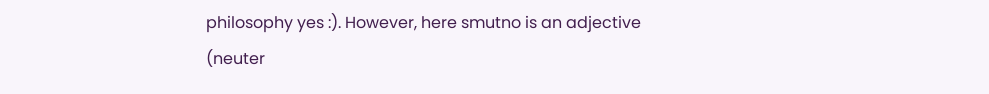philosophy yes :). However, here smutno is an adjective (neuter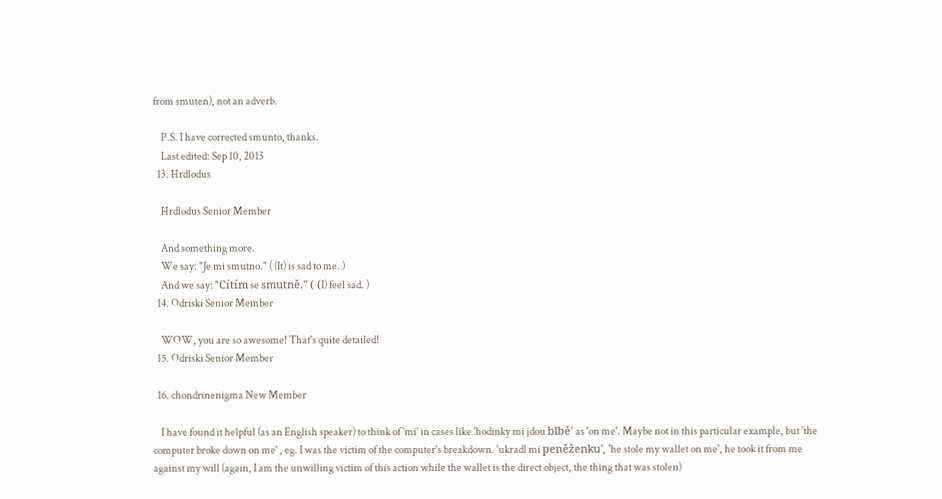from smuten), not an adverb.

    P.S. I have corrected smunto, thanks.
    Last edited: Sep 10, 2013
  13. Hrdlodus

    Hrdlodus Senior Member

    And something more.
    We say: "Je mi smutno." ( (It) is sad to me. )
    And we say: "Cítím se smutně." ( (I) feel sad. )
  14. Odriski Senior Member

    WOW, you are so awesome! That's quite detailed!
  15. Odriski Senior Member

  16. chondrinenigma New Member

    I have found it helpful (as an English speaker) to think of 'mi' in cases like 'hodinky mi jdou blbě' as 'on me'. Maybe not in this particular example, but 'the computer broke down on me' , eg. I was the victim of the computer's breakdown. 'ukradl mi peněženku', 'he stole my wallet on me', he took it from me against my will (again, I am the unwilling victim of this action while the wallet is the direct object, the thing that was stolen)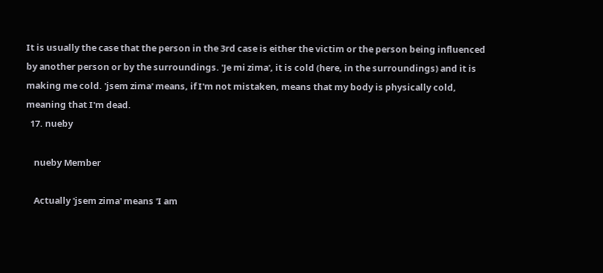It is usually the case that the person in the 3rd case is either the victim or the person being influenced by another person or by the surroundings. 'Je mi zima', it is cold (here, in the surroundings) and it is making me cold. 'jsem zima' means, if I'm not mistaken, means that my body is physically cold, meaning that I'm dead.
  17. nueby

    nueby Member

    Actually 'jsem zima' means 'I am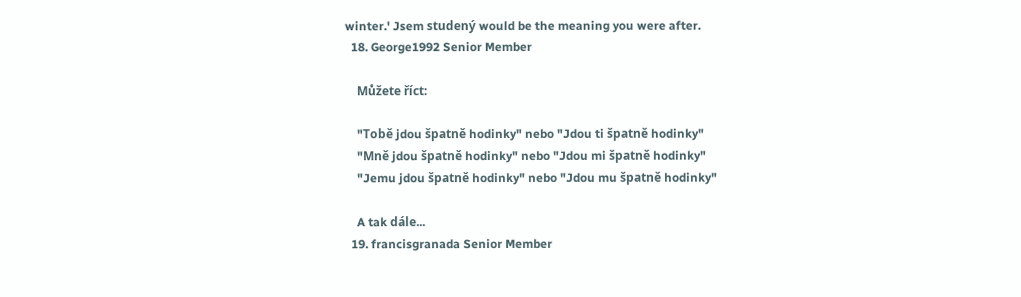winter.' Jsem studený would be the meaning you were after.
  18. George1992 Senior Member

    Můžete říct:

    "Tobě jdou špatně hodinky" nebo "Jdou ti špatně hodinky"
    "Mně jdou špatně hodinky" nebo "Jdou mi špatně hodinky"
    "Jemu jdou špatně hodinky" nebo "Jdou mu špatně hodinky"

    A tak dále...
  19. francisgranada Senior Member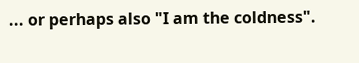... or perhaps also "I am the coldness".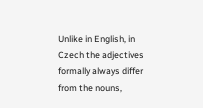Unlike in English, in Czech the adjectives formally always differ from the nouns,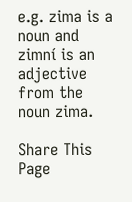e.g. zima is a noun and zimní is an adjective from the noun zima.

Share This Page